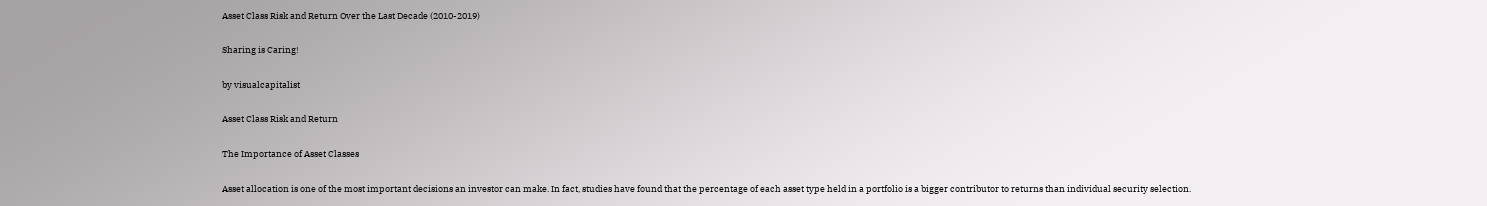Asset Class Risk and Return Over the Last Decade (2010-2019)

Sharing is Caring!

by visualcapitalist

Asset Class Risk and Return

The Importance of Asset Classes

Asset allocation is one of the most important decisions an investor can make. In fact, studies have found that the percentage of each asset type held in a portfolio is a bigger contributor to returns than individual security selection.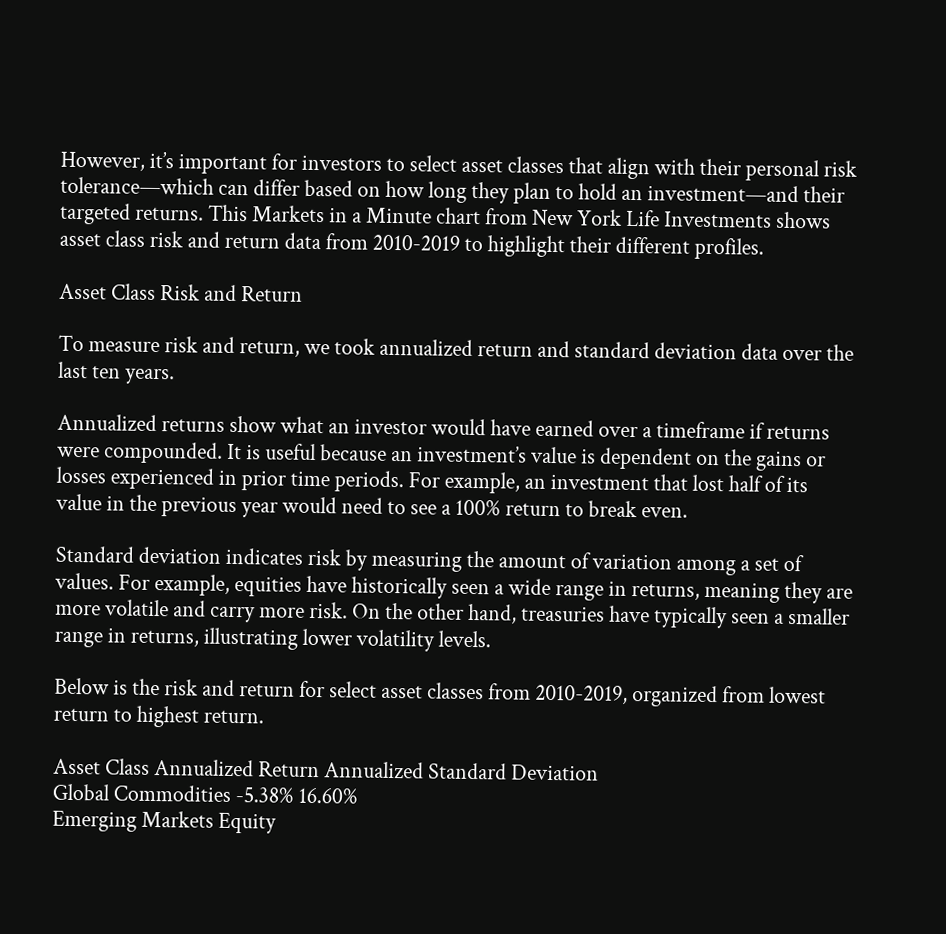However, it’s important for investors to select asset classes that align with their personal risk tolerance—which can differ based on how long they plan to hold an investment—and their targeted returns. This Markets in a Minute chart from New York Life Investments shows asset class risk and return data from 2010-2019 to highlight their different profiles.

Asset Class Risk and Return

To measure risk and return, we took annualized return and standard deviation data over the last ten years.

Annualized returns show what an investor would have earned over a timeframe if returns were compounded. It is useful because an investment’s value is dependent on the gains or losses experienced in prior time periods. For example, an investment that lost half of its value in the previous year would need to see a 100% return to break even.

Standard deviation indicates risk by measuring the amount of variation among a set of values. For example, equities have historically seen a wide range in returns, meaning they are more volatile and carry more risk. On the other hand, treasuries have typically seen a smaller range in returns, illustrating lower volatility levels.

Below is the risk and return for select asset classes from 2010-2019, organized from lowest return to highest return.

Asset Class Annualized Return Annualized Standard Deviation
Global Commodities -5.38% 16.60%
Emerging Markets Equity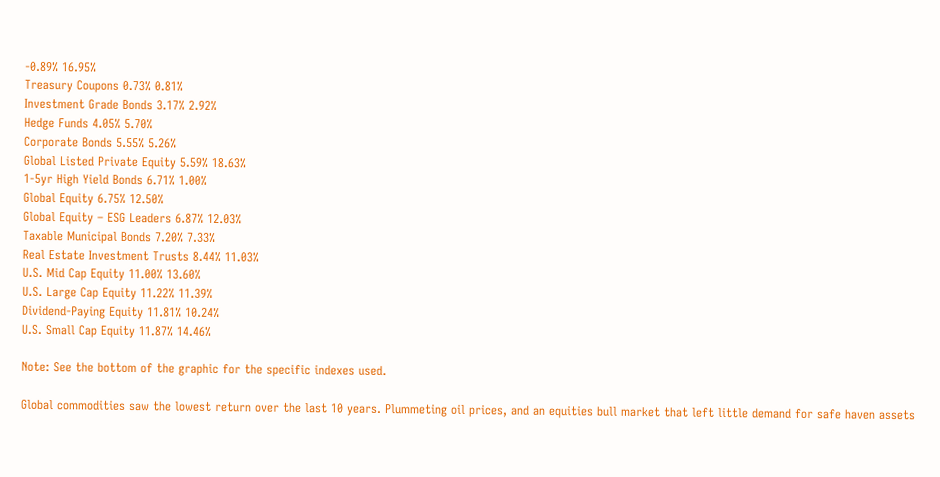-0.89% 16.95%
Treasury Coupons 0.73% 0.81%
Investment Grade Bonds 3.17% 2.92%
Hedge Funds 4.05% 5.70%
Corporate Bonds 5.55% 5.26%
Global Listed Private Equity 5.59% 18.63%
1-5yr High Yield Bonds 6.71% 1.00%
Global Equity 6.75% 12.50%
Global Equity – ESG Leaders 6.87% 12.03%
Taxable Municipal Bonds 7.20% 7.33%
Real Estate Investment Trusts 8.44% 11.03%
U.S. Mid Cap Equity 11.00% 13.60%
U.S. Large Cap Equity 11.22% 11.39%
Dividend-Paying Equity 11.81% 10.24%
U.S. Small Cap Equity 11.87% 14.46%

Note: See the bottom of the graphic for the specific indexes used.

Global commodities saw the lowest return over the last 10 years. Plummeting oil prices, and an equities bull market that left little demand for safe haven assets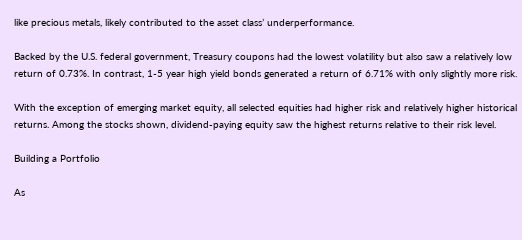like precious metals, likely contributed to the asset class’ underperformance.

Backed by the U.S. federal government, Treasury coupons had the lowest volatility but also saw a relatively low return of 0.73%. In contrast, 1-5 year high yield bonds generated a return of 6.71% with only slightly more risk.

With the exception of emerging market equity, all selected equities had higher risk and relatively higher historical returns. Among the stocks shown, dividend-paying equity saw the highest returns relative to their risk level.

Building a Portfolio

As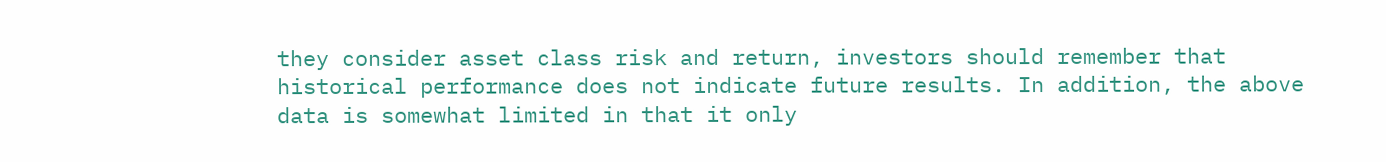they consider asset class risk and return, investors should remember that historical performance does not indicate future results. In addition, the above data is somewhat limited in that it only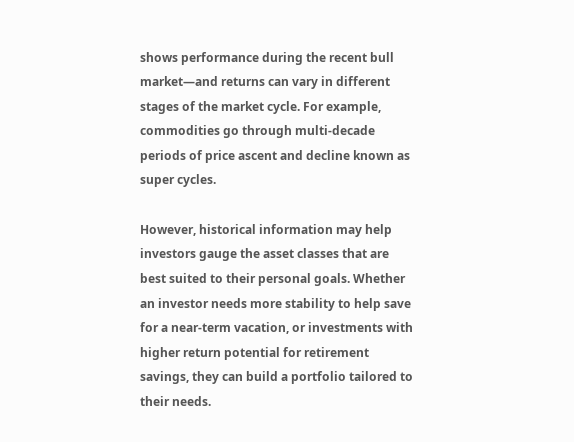shows performance during the recent bull market—and returns can vary in different stages of the market cycle. For example, commodities go through multi-decade periods of price ascent and decline known as super cycles.

However, historical information may help investors gauge the asset classes that are best suited to their personal goals. Whether an investor needs more stability to help save for a near-term vacation, or investments with higher return potential for retirement savings, they can build a portfolio tailored to their needs.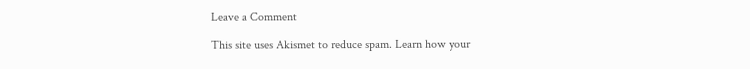Leave a Comment

This site uses Akismet to reduce spam. Learn how your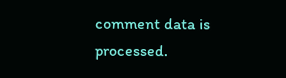comment data is processed.